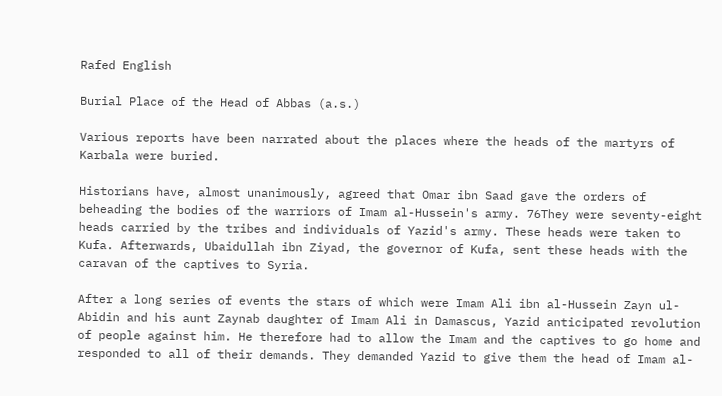Rafed English

Burial Place of the Head of Abbas (a.s.)

Various reports have been narrated about the places where the heads of the martyrs of Karbala were buried.

Historians have, almost unanimously, agreed that Omar ibn Saad gave the orders of beheading the bodies of the warriors of Imam al-Hussein's army. 76They were seventy-eight heads carried by the tribes and individuals of Yazid's army. These heads were taken to Kufa. Afterwards, Ubaidullah ibn Ziyad, the governor of Kufa, sent these heads with the caravan of the captives to Syria.

After a long series of events the stars of which were Imam Ali ibn al-Hussein Zayn ul-Abidin and his aunt Zaynab daughter of Imam Ali in Damascus, Yazid anticipated revolution of people against him. He therefore had to allow the Imam and the captives to go home and responded to all of their demands. They demanded Yazid to give them the head of Imam al-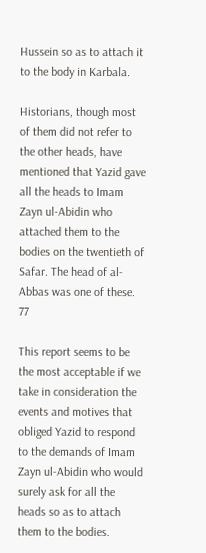Hussein so as to attach it to the body in Karbala.

Historians, though most of them did not refer to the other heads, have mentioned that Yazid gave all the heads to Imam Zayn ul-Abidin who attached them to the bodies on the twentieth of Safar. The head of al-Abbas was one of these. 77

This report seems to be the most acceptable if we take in consideration the events and motives that obliged Yazid to respond to the demands of Imam Zayn ul-Abidin who would surely ask for all the heads so as to attach them to the bodies.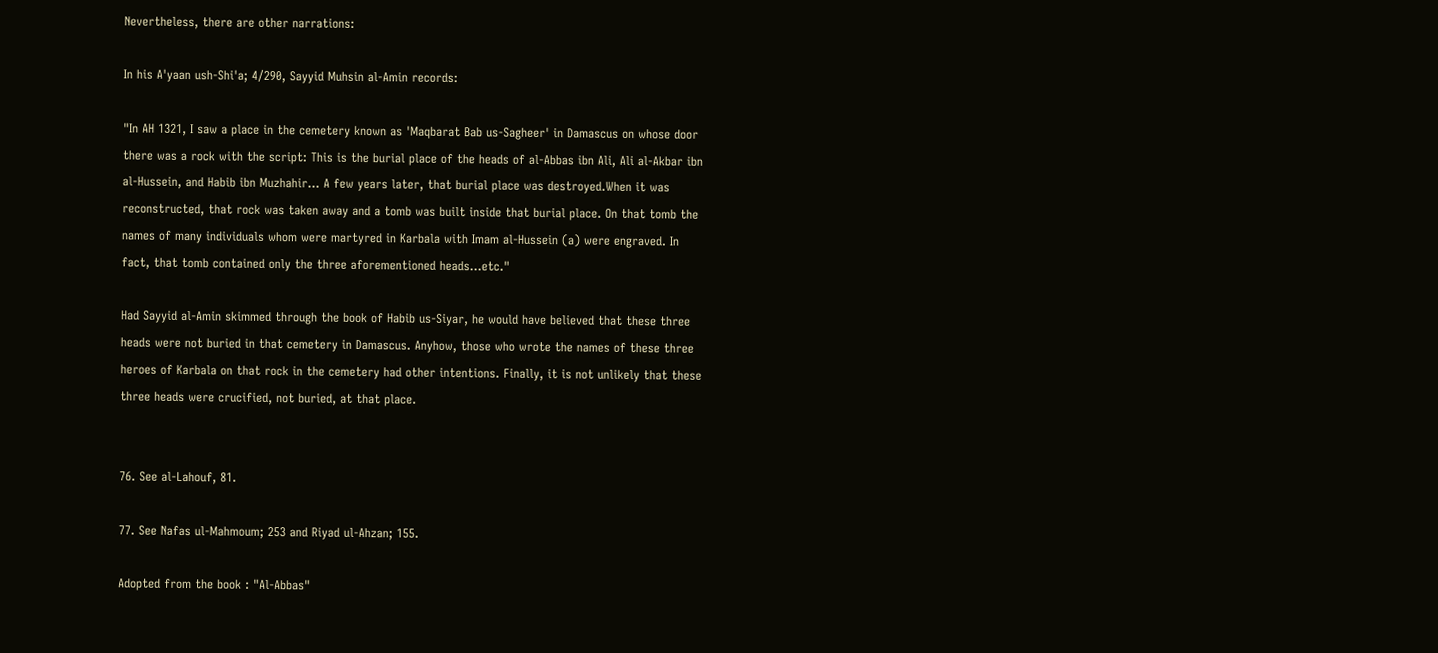Nevertheless, there are other narrations:

In his A'yaan ush-Shi'a; 4/290, Sayyid Muhsin al-Amin records:

"In AH 1321, I saw a place in the cemetery known as 'Maqbarat Bab us-Sagheer' in Damascus on whose door there was a rock with the script: This is the burial place of the heads of al-Abbas ibn Ali, Ali al-Akbar ibn al-Hussein, and Habib ibn Muzhahir… A few years later, that burial place was destroyed.When it was reconstructed, that rock was taken away and a tomb was built inside that burial place. On that tomb the names of many individuals whom were martyred in Karbala with Imam al-Hussein (a) were engraved. In fact, that tomb contained only the three aforementioned heads…etc."

Had Sayyid al-Amin skimmed through the book of Habib us-Siyar, he would have believed that these three heads were not buried in that cemetery in Damascus. Anyhow, those who wrote the names of these three heroes of Karbala on that rock in the cemetery had other intentions. Finally, it is not unlikely that these three heads were crucified, not buried, at that place.


76. See al-Lahouf, 81.

77. See Nafas ul-Mahmoum; 253 and Riyad ul-Ahzan; 155.

Adopted from the book : "Al-Abbas"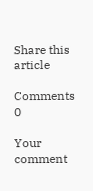Share this article

Comments 0

Your comment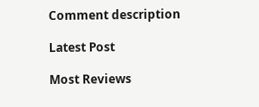Comment description

Latest Post

Most Reviews